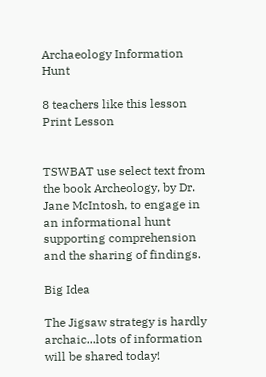Archaeology Information Hunt

8 teachers like this lesson
Print Lesson


TSWBAT use select text from the book Archeology, by Dr. Jane McIntosh, to engage in an informational hunt supporting comprehension and the sharing of findings.

Big Idea

The Jigsaw strategy is hardly archaic...lots of information will be shared today!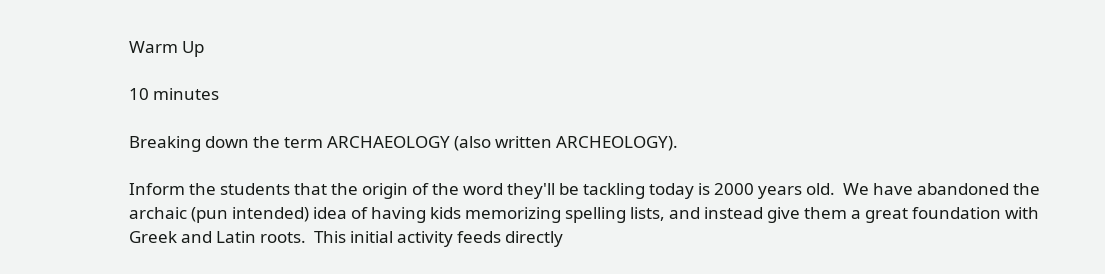Warm Up

10 minutes

Breaking down the term ARCHAEOLOGY (also written ARCHEOLOGY).

Inform the students that the origin of the word they'll be tackling today is 2000 years old.  We have abandoned the archaic (pun intended) idea of having kids memorizing spelling lists, and instead give them a great foundation with Greek and Latin roots.  This initial activity feeds directly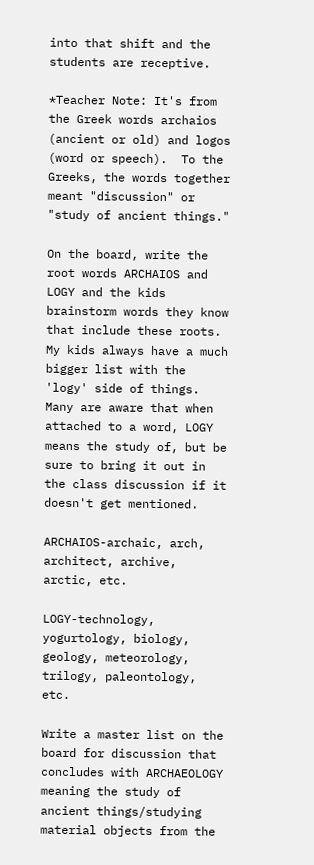into that shift and the students are receptive.

*Teacher Note: It's from the Greek words archaios (ancient or old) and logos (word or speech).  To the Greeks, the words together meant "discussion" or "study of ancient things."

On the board, write the root words ARCHAIOS and LOGY and the kids brainstorm words they know that include these roots.  My kids always have a much bigger list with the 'logy' side of things.  Many are aware that when attached to a word, LOGY means the study of, but be sure to bring it out in the class discussion if it doesn't get mentioned.

ARCHAIOS-archaic, arch, architect, archive, arctic, etc.

LOGY-technology, yogurtology, biology, geology, meteorology, trilogy, paleontology, etc.

Write a master list on the board for discussion that concludes with ARCHAEOLOGY meaning the study of ancient things/studying material objects from the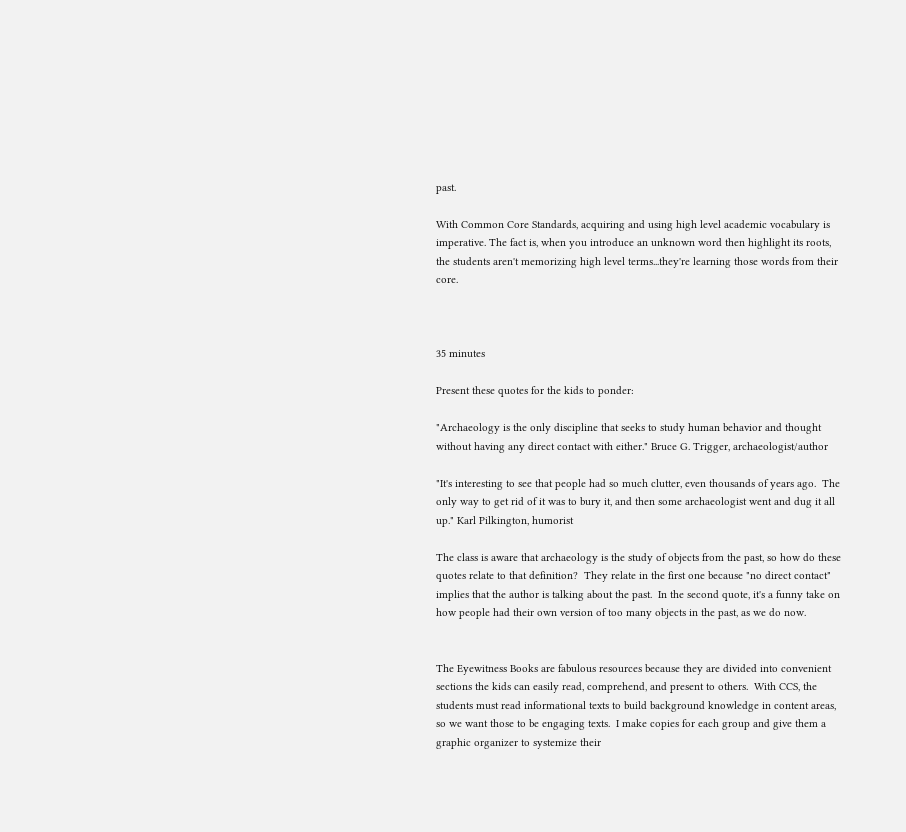past.

With Common Core Standards, acquiring and using high level academic vocabulary is imperative. The fact is, when you introduce an unknown word then highlight its roots, the students aren't memorizing high level terms...they're learning those words from their core.



35 minutes

Present these quotes for the kids to ponder:

"Archaeology is the only discipline that seeks to study human behavior and thought without having any direct contact with either." Bruce G. Trigger, archaeologist/author

"It's interesting to see that people had so much clutter, even thousands of years ago.  The only way to get rid of it was to bury it, and then some archaeologist went and dug it all up." Karl Pilkington, humorist

The class is aware that archaeology is the study of objects from the past, so how do these quotes relate to that definition?  They relate in the first one because "no direct contact" implies that the author is talking about the past.  In the second quote, it's a funny take on how people had their own version of too many objects in the past, as we do now.


The Eyewitness Books are fabulous resources because they are divided into convenient sections the kids can easily read, comprehend, and present to others.  With CCS, the students must read informational texts to build background knowledge in content areas, so we want those to be engaging texts.  I make copies for each group and give them a graphic organizer to systemize their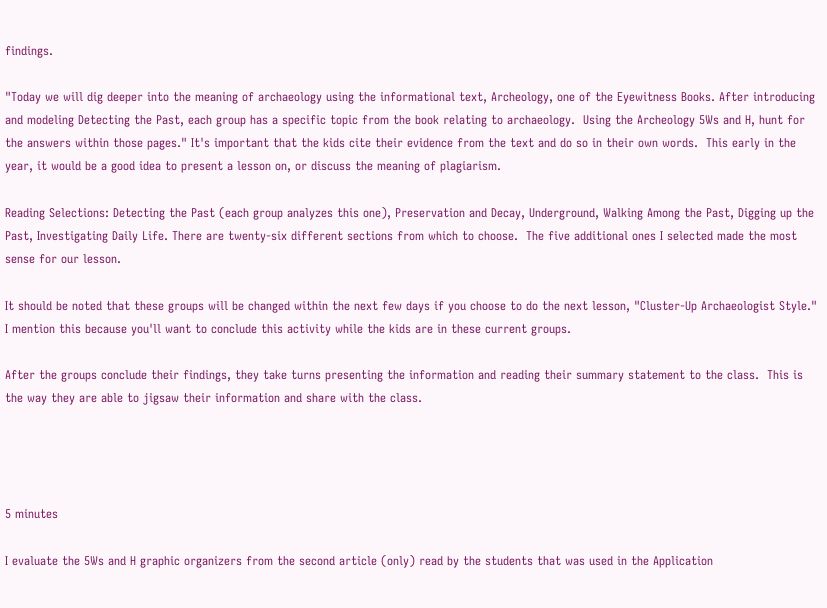findings.

"Today we will dig deeper into the meaning of archaeology using the informational text, Archeology, one of the Eyewitness Books. After introducing and modeling Detecting the Past, each group has a specific topic from the book relating to archaeology.  Using the Archeology 5Ws and H, hunt for the answers within those pages." It's important that the kids cite their evidence from the text and do so in their own words.  This early in the year, it would be a good idea to present a lesson on, or discuss the meaning of plagiarism.

Reading Selections: Detecting the Past (each group analyzes this one), Preservation and Decay, Underground, Walking Among the Past, Digging up the Past, Investigating Daily Life. There are twenty-six different sections from which to choose.  The five additional ones I selected made the most sense for our lesson.

It should be noted that these groups will be changed within the next few days if you choose to do the next lesson, "Cluster-Up Archaeologist Style."  I mention this because you'll want to conclude this activity while the kids are in these current groups.

After the groups conclude their findings, they take turns presenting the information and reading their summary statement to the class.  This is the way they are able to jigsaw their information and share with the class.




5 minutes

I evaluate the 5Ws and H graphic organizers from the second article (only) read by the students that was used in the Application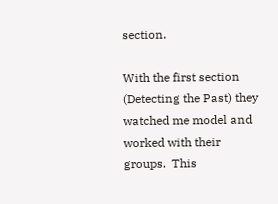section.

With the first section (Detecting the Past) they watched me model and worked with their groups.  This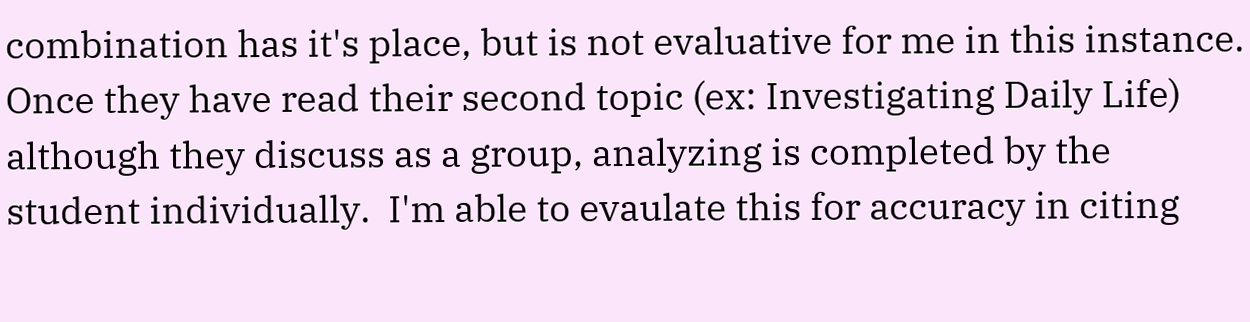combination has it's place, but is not evaluative for me in this instance.  Once they have read their second topic (ex: Investigating Daily Life) although they discuss as a group, analyzing is completed by the student individually.  I'm able to evaulate this for accuracy in citing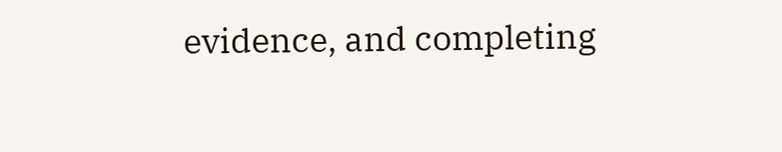evidence, and completing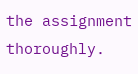the assignment thoroughly.